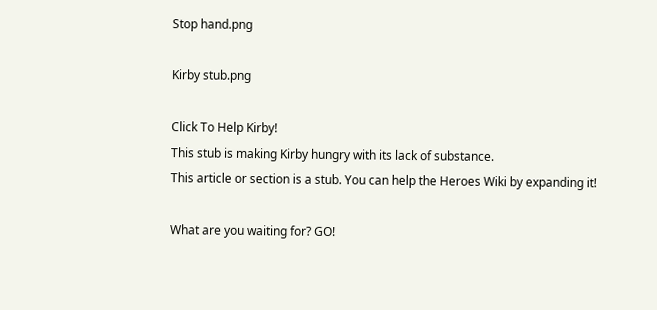Stop hand.png

Kirby stub.png

Click To Help Kirby!
This stub is making Kirby hungry with its lack of substance.
This article or section is a stub. You can help the Heroes Wiki by expanding it!

What are you waiting for? GO!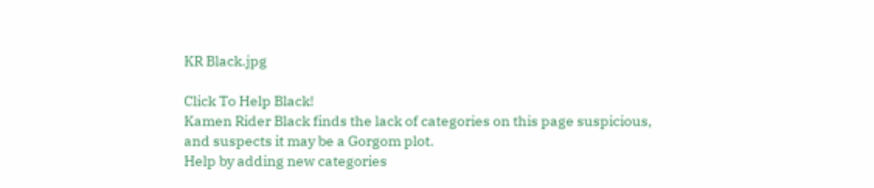KR Black.jpg

Click To Help Black!
Kamen Rider Black finds the lack of categories on this page suspicious, and suspects it may be a Gorgom plot.
Help by adding new categories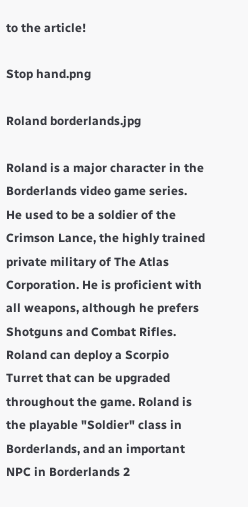to the article!

Stop hand.png

Roland borderlands.jpg

Roland is a major character in the Borderlands video game series. He used to be a soldier of the Crimson Lance, the highly trained private military of The Atlas Corporation. He is proficient with all weapons, although he prefers Shotguns and Combat Rifles. Roland can deploy a Scorpio Turret that can be upgraded throughout the game. Roland is the playable "Soldier" class in Borderlands, and an important NPC in Borderlands 2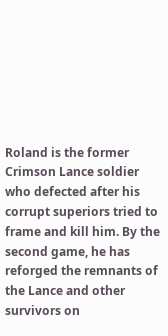Roland is the former Crimson Lance soldier who defected after his corrupt superiors tried to frame and kill him. By the second game, he has reforged the remnants of the Lance and other survivors on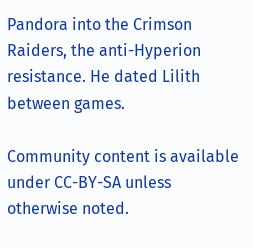Pandora into the Crimson Raiders, the anti-Hyperion resistance. He dated Lilith between games.

Community content is available under CC-BY-SA unless otherwise noted.